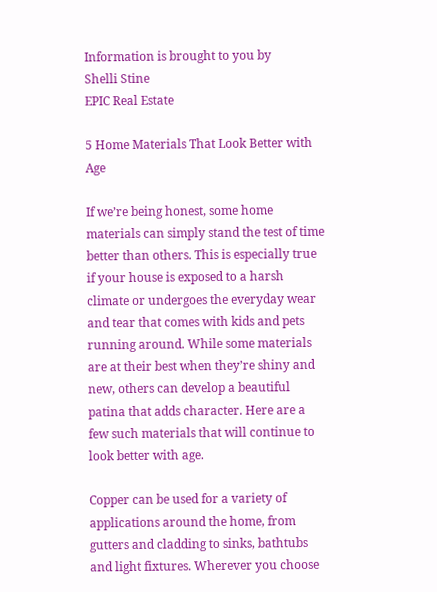Information is brought to you by
Shelli Stine
EPIC Real Estate

5 Home Materials That Look Better with Age

If we’re being honest, some home materials can simply stand the test of time better than others. This is especially true if your house is exposed to a harsh climate or undergoes the everyday wear and tear that comes with kids and pets running around. While some materials are at their best when they’re shiny and new, others can develop a beautiful patina that adds character. Here are a few such materials that will continue to look better with age.

Copper can be used for a variety of applications around the home, from gutters and cladding to sinks, bathtubs and light fixtures. Wherever you choose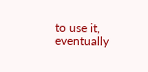to use it, eventually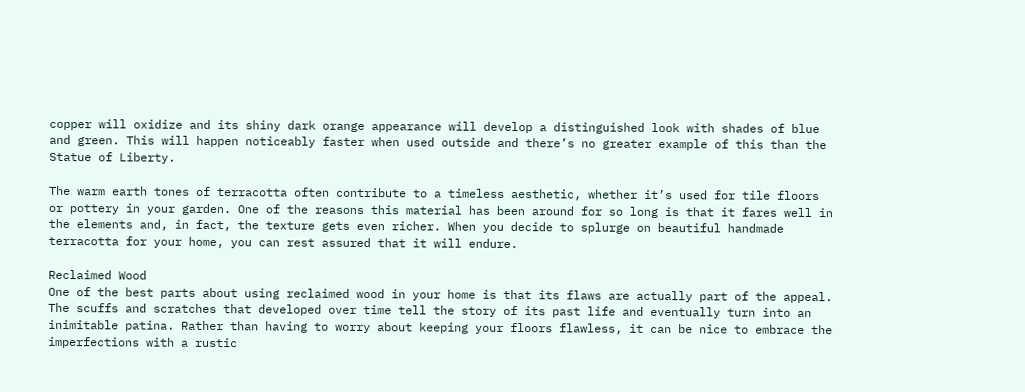copper will oxidize and its shiny dark orange appearance will develop a distinguished look with shades of blue and green. This will happen noticeably faster when used outside and there’s no greater example of this than the Statue of Liberty.

The warm earth tones of terracotta often contribute to a timeless aesthetic, whether it’s used for tile floors or pottery in your garden. One of the reasons this material has been around for so long is that it fares well in the elements and, in fact, the texture gets even richer. When you decide to splurge on beautiful handmade terracotta for your home, you can rest assured that it will endure.

Reclaimed Wood
One of the best parts about using reclaimed wood in your home is that its flaws are actually part of the appeal. The scuffs and scratches that developed over time tell the story of its past life and eventually turn into an inimitable patina. Rather than having to worry about keeping your floors flawless, it can be nice to embrace the imperfections with a rustic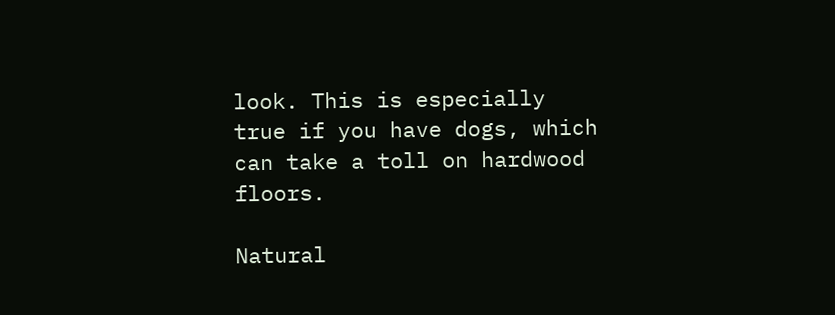look. This is especially true if you have dogs, which can take a toll on hardwood floors.

Natural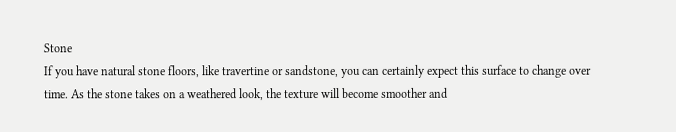Stone
If you have natural stone floors, like travertine or sandstone, you can certainly expect this surface to change over time. As the stone takes on a weathered look, the texture will become smoother and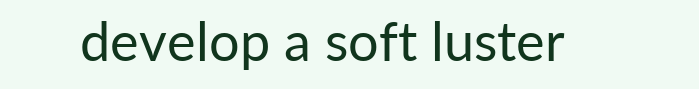develop a soft luster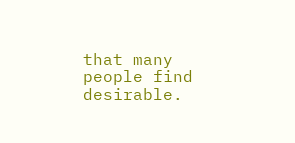that many people find desirable.